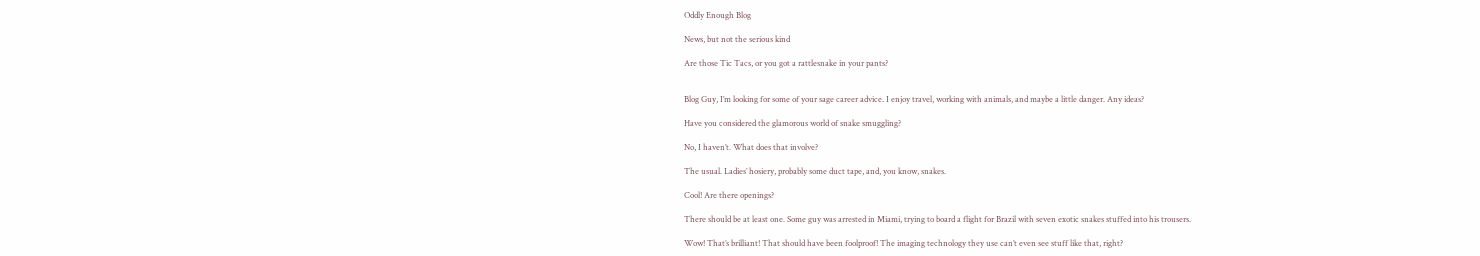Oddly Enough Blog

News, but not the serious kind

Are those Tic Tacs, or you got a rattlesnake in your pants?


Blog Guy, I’m looking for some of your sage career advice. I enjoy travel, working with animals, and maybe a little danger. Any ideas?

Have you considered the glamorous world of snake smuggling?

No, I haven’t. What does that involve?

The usual. Ladies’ hosiery, probably some duct tape, and, you know, snakes.

Cool! Are there openings?

There should be at least one. Some guy was arrested in Miami, trying to board a flight for Brazil with seven exotic snakes stuffed into his trousers.

Wow! That’s brilliant! That should have been foolproof! The imaging technology they use can’t even see stuff like that, right?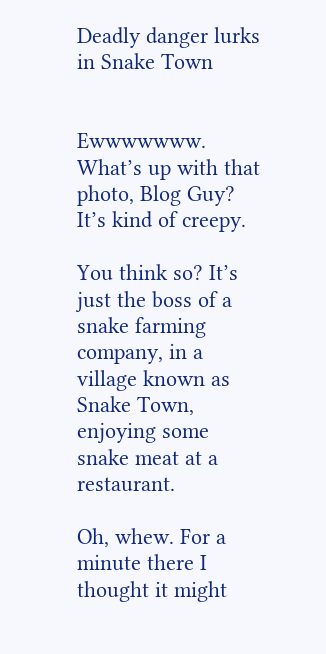Deadly danger lurks in Snake Town


Ewwwwwww. What’s up with that photo, Blog Guy? It’s kind of creepy.

You think so? It’s just the boss of a snake farming company, in a village known as Snake Town, enjoying some snake meat at a restaurant.

Oh, whew. For a minute there I thought it might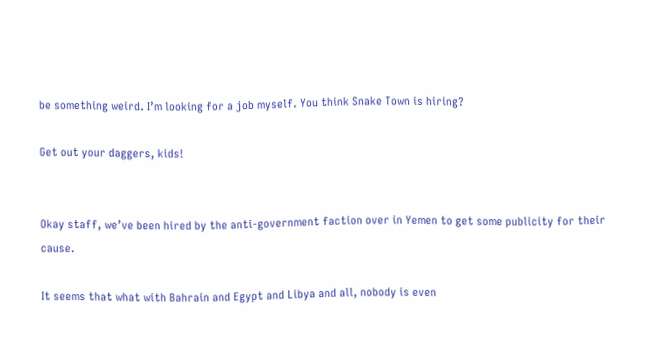be something weird. I’m looking for a job myself. You think Snake Town is hiring?

Get out your daggers, kids!


Okay staff, we’ve been hired by the anti-government faction over in Yemen to get some publicity for their cause.

It seems that what with Bahrain and Egypt and Libya and all, nobody is even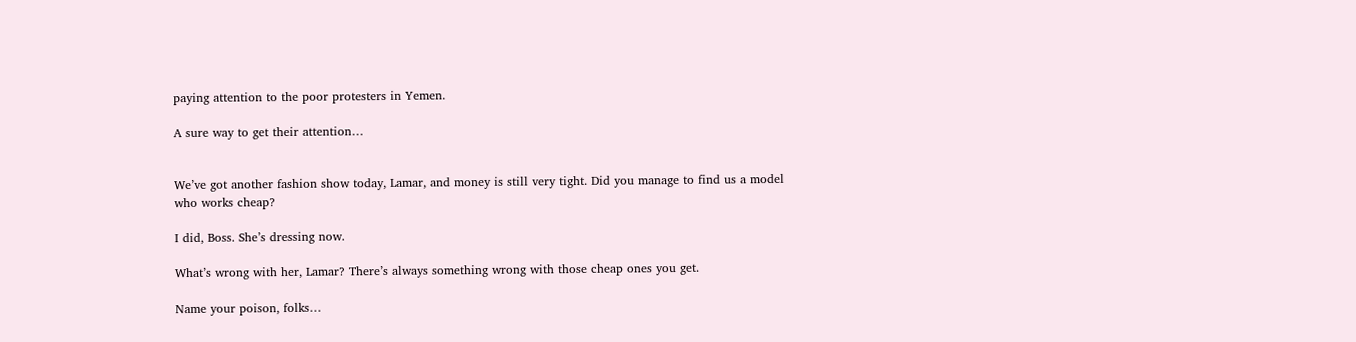paying attention to the poor protesters in Yemen.

A sure way to get their attention…


We’ve got another fashion show today, Lamar, and money is still very tight. Did you manage to find us a model who works cheap?

I did, Boss. She’s dressing now.

What’s wrong with her, Lamar? There’s always something wrong with those cheap ones you get.

Name your poison, folks…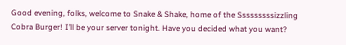Good evening, folks, welcome to Snake & Shake, home of the Sssssssssizzling Cobra Burger! I’ll be your server tonight. Have you decided what you want?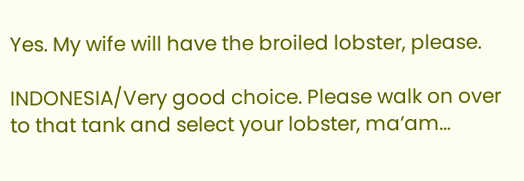Yes. My wife will have the broiled lobster, please.

INDONESIA/Very good choice. Please walk on over to that tank and select your lobster, ma’am…